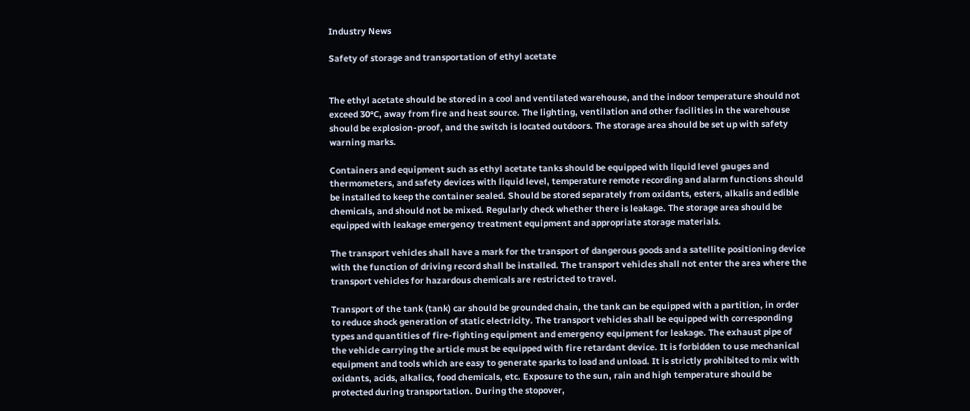Industry News

Safety of storage and transportation of ethyl acetate


The ethyl acetate should be stored in a cool and ventilated warehouse, and the indoor temperature should not exceed 30℃, away from fire and heat source. The lighting, ventilation and other facilities in the warehouse should be explosion-proof, and the switch is located outdoors. The storage area should be set up with safety warning marks.

Containers and equipment such as ethyl acetate tanks should be equipped with liquid level gauges and thermometers, and safety devices with liquid level, temperature remote recording and alarm functions should be installed to keep the container sealed. Should be stored separately from oxidants, esters, alkalis and edible chemicals, and should not be mixed. Regularly check whether there is leakage. The storage area should be equipped with leakage emergency treatment equipment and appropriate storage materials.

The transport vehicles shall have a mark for the transport of dangerous goods and a satellite positioning device with the function of driving record shall be installed. The transport vehicles shall not enter the area where the transport vehicles for hazardous chemicals are restricted to travel.

Transport of the tank (tank) car should be grounded chain, the tank can be equipped with a partition, in order to reduce shock generation of static electricity. The transport vehicles shall be equipped with corresponding types and quantities of fire-fighting equipment and emergency equipment for leakage. The exhaust pipe of the vehicle carrying the article must be equipped with fire retardant device. It is forbidden to use mechanical equipment and tools which are easy to generate sparks to load and unload. It is strictly prohibited to mix with oxidants, acids, alkalics, food chemicals, etc. Exposure to the sun, rain and high temperature should be protected during transportation. During the stopover,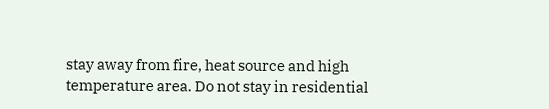stay away from fire, heat source and high temperature area. Do not stay in residential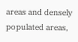areas and densely populated areas,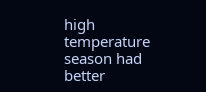high temperature season had better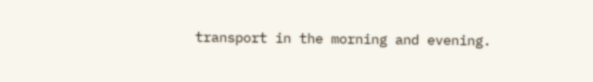transport in the morning and evening.